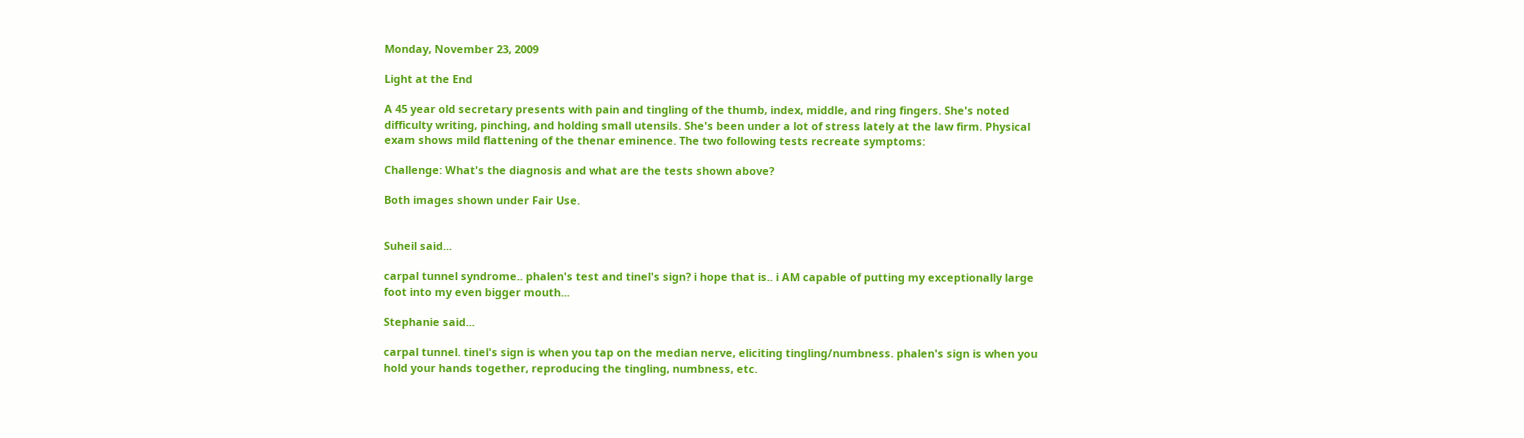Monday, November 23, 2009

Light at the End

A 45 year old secretary presents with pain and tingling of the thumb, index, middle, and ring fingers. She's noted difficulty writing, pinching, and holding small utensils. She's been under a lot of stress lately at the law firm. Physical exam shows mild flattening of the thenar eminence. The two following tests recreate symptoms:

Challenge: What's the diagnosis and what are the tests shown above?

Both images shown under Fair Use.


Suheil said...

carpal tunnel syndrome.. phalen's test and tinel's sign? i hope that is.. i AM capable of putting my exceptionally large foot into my even bigger mouth...

Stephanie said...

carpal tunnel. tinel's sign is when you tap on the median nerve, eliciting tingling/numbness. phalen's sign is when you hold your hands together, reproducing the tingling, numbness, etc.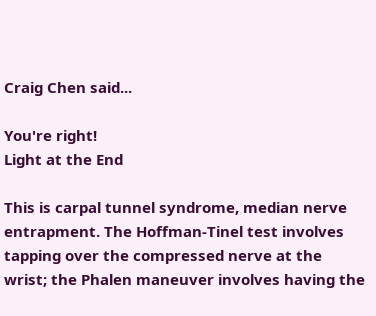Craig Chen said...

You're right!
Light at the End

This is carpal tunnel syndrome, median nerve entrapment. The Hoffman-Tinel test involves tapping over the compressed nerve at the wrist; the Phalen maneuver involves having the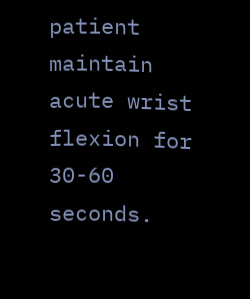patient maintain acute wrist flexion for 30-60 seconds.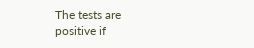The tests are positive if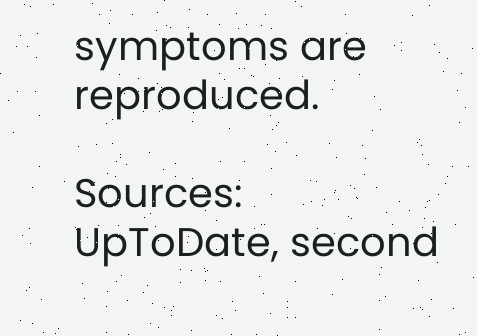symptoms are reproduced.

Sources: UpToDate, second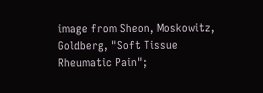image from Sheon, Moskowitz, Goldberg, "Soft Tissue Rheumatic Pain";